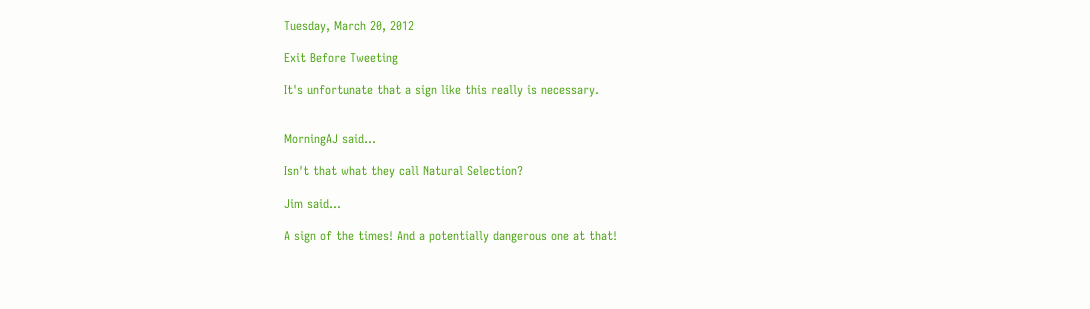Tuesday, March 20, 2012

Exit Before Tweeting

It's unfortunate that a sign like this really is necessary.


MorningAJ said...

Isn't that what they call Natural Selection?

Jim said...

A sign of the times! And a potentially dangerous one at that!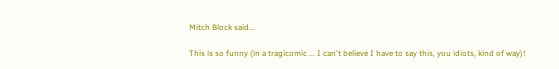Mitch Block said...

This is so funny (in a tragicomic ... I can't believe I have to say this, you idiots, kind of way)!